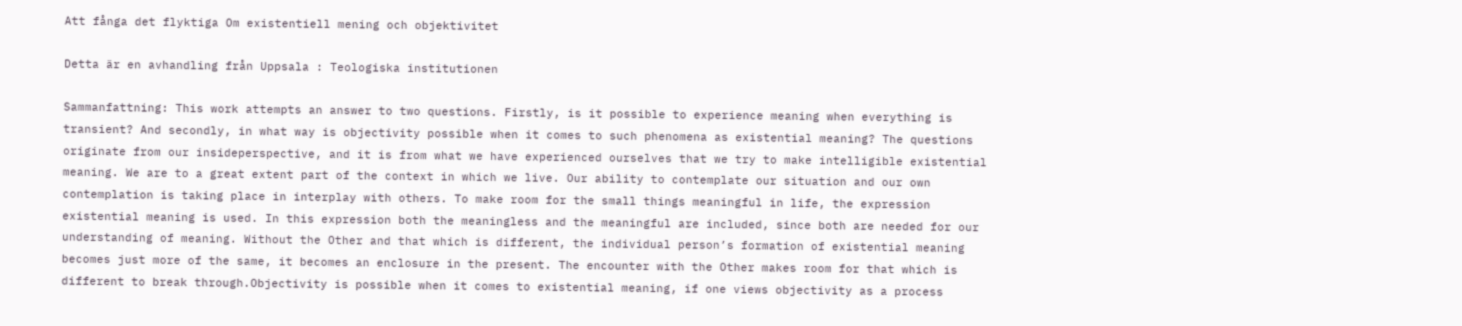Att fånga det flyktiga Om existentiell mening och objektivitet

Detta är en avhandling från Uppsala : Teologiska institutionen

Sammanfattning: This work attempts an answer to two questions. Firstly, is it possible to experience meaning when everything is transient? And secondly, in what way is objectivity possible when it comes to such phenomena as existential meaning? The questions originate from our insideperspective, and it is from what we have experienced ourselves that we try to make intelligible existential meaning. We are to a great extent part of the context in which we live. Our ability to contemplate our situation and our own contemplation is taking place in interplay with others. To make room for the small things meaningful in life, the expression existential meaning is used. In this expression both the meaningless and the meaningful are included, since both are needed for our understanding of meaning. Without the Other and that which is different, the individual person’s formation of existential meaning becomes just more of the same, it becomes an enclosure in the present. The encounter with the Other makes room for that which is different to break through.Objectivity is possible when it comes to existential meaning, if one views objectivity as a process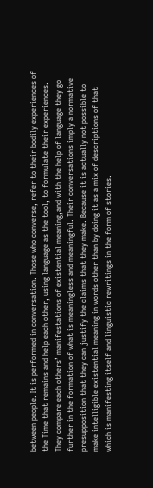between people. It is performed in conversation. Those who converse, refer to their bodily experiences of the Time that remains and help each other, using language as the tool, to formulate their experiences. They compare each others’ manifestations of existential meaning,and with the help of language they go further in the formation of what is meaningless and meaningful. Their conversations imply a normative presupposition that they can justify the claims that they make. Because it is actually not possible to make intelligible existential meaning in words other than by doing it as a mix of descriptions of that which is manifesting itself and linguistic rewritings in the form of stories.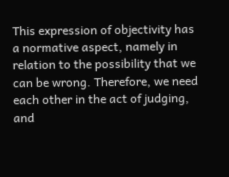This expression of objectivity has a normative aspect, namely in relation to the possibility that we can be wrong. Therefore, we need each other in the act of judging, and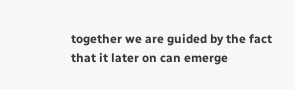together we are guided by the fact that it later on can emerge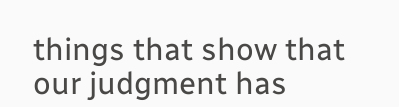things that show that our judgment has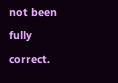not been fully correct.